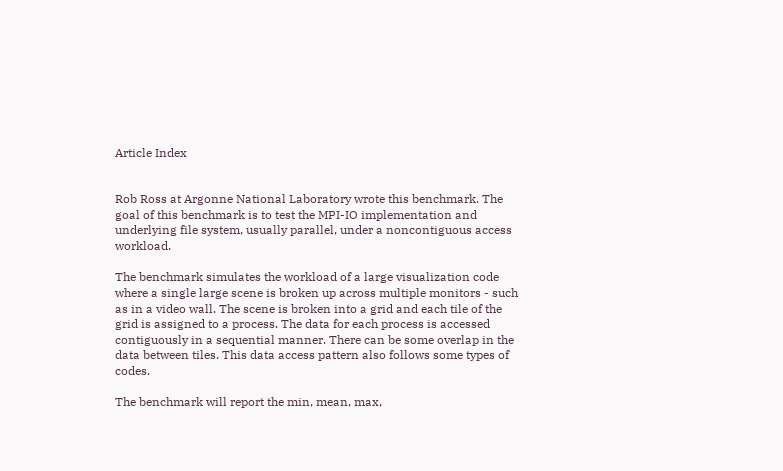Article Index


Rob Ross at Argonne National Laboratory wrote this benchmark. The goal of this benchmark is to test the MPI-IO implementation and underlying file system, usually parallel, under a noncontiguous access workload.

The benchmark simulates the workload of a large visualization code where a single large scene is broken up across multiple monitors - such as in a video wall. The scene is broken into a grid and each tile of the grid is assigned to a process. The data for each process is accessed contiguously in a sequential manner. There can be some overlap in the data between tiles. This data access pattern also follows some types of codes.

The benchmark will report the min, mean, max,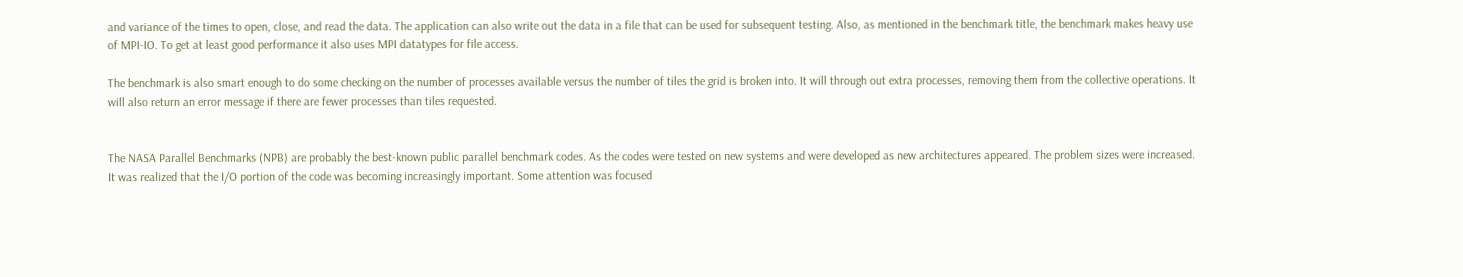and variance of the times to open, close, and read the data. The application can also write out the data in a file that can be used for subsequent testing. Also, as mentioned in the benchmark title, the benchmark makes heavy use of MPI-IO. To get at least good performance it also uses MPI datatypes for file access.

The benchmark is also smart enough to do some checking on the number of processes available versus the number of tiles the grid is broken into. It will through out extra processes, removing them from the collective operations. It will also return an error message if there are fewer processes than tiles requested.


The NASA Parallel Benchmarks (NPB) are probably the best-known public parallel benchmark codes. As the codes were tested on new systems and were developed as new architectures appeared. The problem sizes were increased. It was realized that the I/O portion of the code was becoming increasingly important. Some attention was focused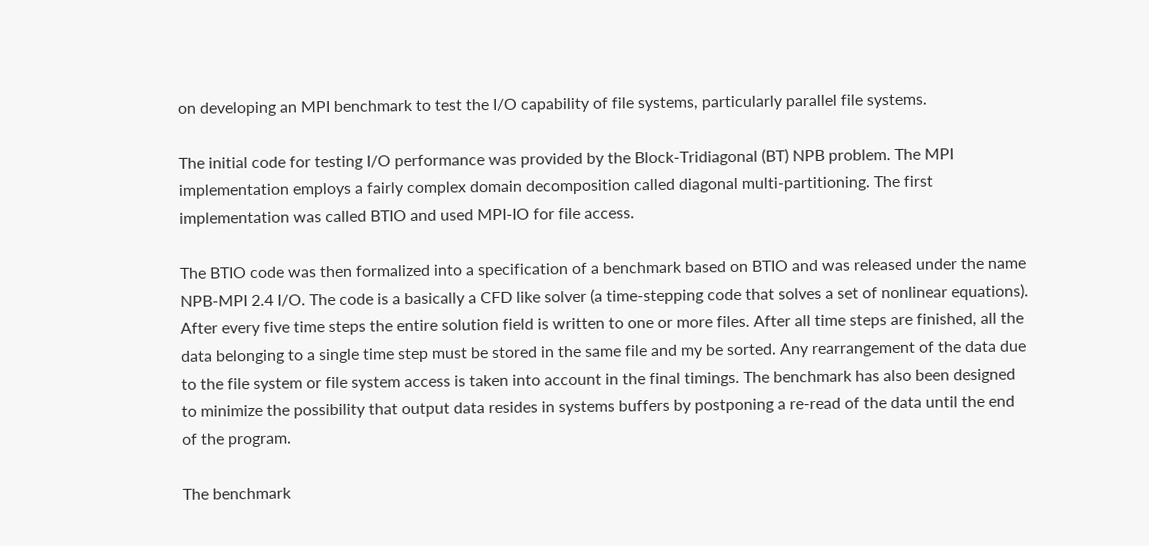on developing an MPI benchmark to test the I/O capability of file systems, particularly parallel file systems.

The initial code for testing I/O performance was provided by the Block-Tridiagonal (BT) NPB problem. The MPI implementation employs a fairly complex domain decomposition called diagonal multi-partitioning. The first implementation was called BTIO and used MPI-IO for file access.

The BTIO code was then formalized into a specification of a benchmark based on BTIO and was released under the name NPB-MPI 2.4 I/O. The code is a basically a CFD like solver (a time-stepping code that solves a set of nonlinear equations). After every five time steps the entire solution field is written to one or more files. After all time steps are finished, all the data belonging to a single time step must be stored in the same file and my be sorted. Any rearrangement of the data due to the file system or file system access is taken into account in the final timings. The benchmark has also been designed to minimize the possibility that output data resides in systems buffers by postponing a re-read of the data until the end of the program.

The benchmark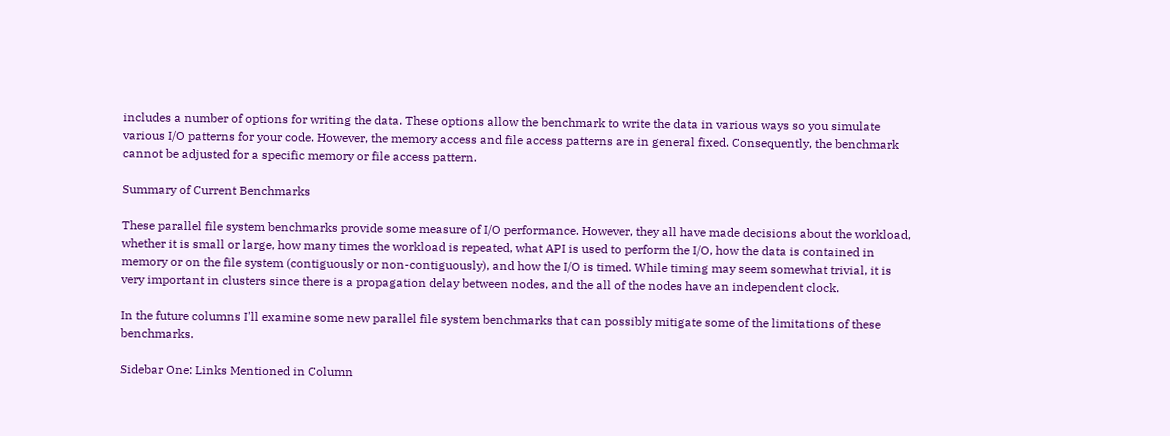includes a number of options for writing the data. These options allow the benchmark to write the data in various ways so you simulate various I/O patterns for your code. However, the memory access and file access patterns are in general fixed. Consequently, the benchmark cannot be adjusted for a specific memory or file access pattern.

Summary of Current Benchmarks

These parallel file system benchmarks provide some measure of I/O performance. However, they all have made decisions about the workload, whether it is small or large, how many times the workload is repeated, what API is used to perform the I/O, how the data is contained in memory or on the file system (contiguously or non-contiguously), and how the I/O is timed. While timing may seem somewhat trivial, it is very important in clusters since there is a propagation delay between nodes, and the all of the nodes have an independent clock.

In the future columns I'll examine some new parallel file system benchmarks that can possibly mitigate some of the limitations of these benchmarks.

Sidebar One: Links Mentioned in Column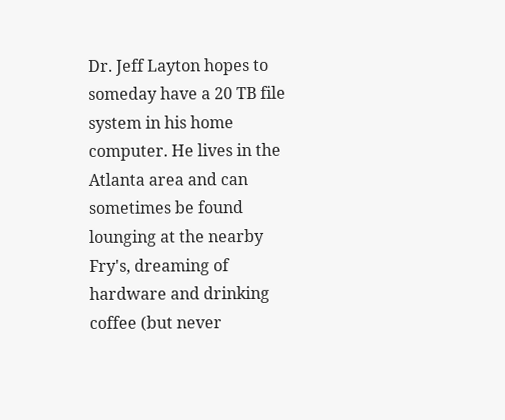Dr. Jeff Layton hopes to someday have a 20 TB file system in his home computer. He lives in the Atlanta area and can sometimes be found lounging at the nearby Fry's, dreaming of hardware and drinking coffee (but never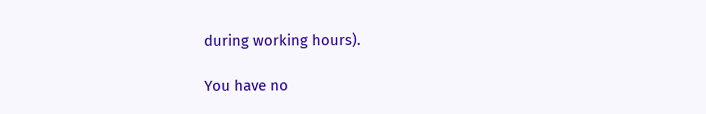during working hours).

You have no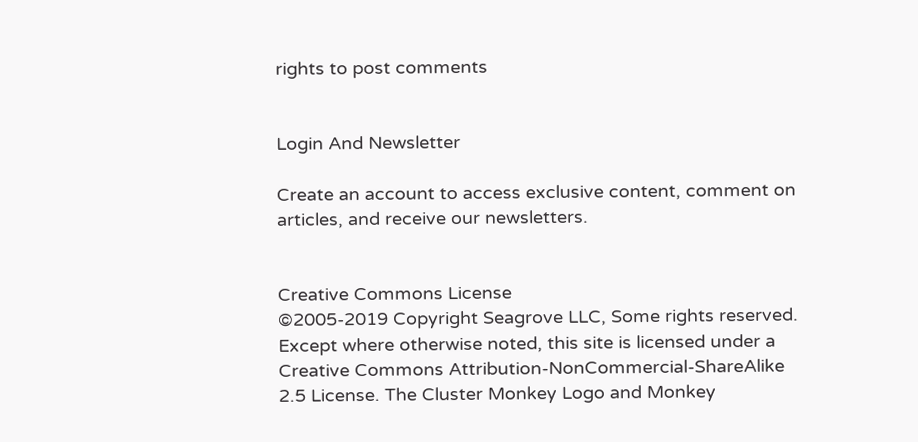rights to post comments


Login And Newsletter

Create an account to access exclusive content, comment on articles, and receive our newsletters.


Creative Commons License
©2005-2019 Copyright Seagrove LLC, Some rights reserved. Except where otherwise noted, this site is licensed under a Creative Commons Attribution-NonCommercial-ShareAlike 2.5 License. The Cluster Monkey Logo and Monkey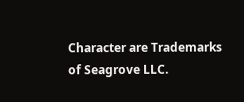Character are Trademarks of Seagrove LLC.